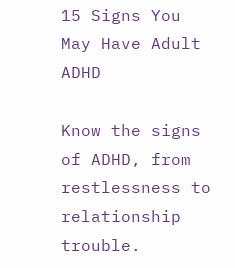15 Signs You May Have Adult ADHD

Know the signs of ADHD, from restlessness to relationship trouble.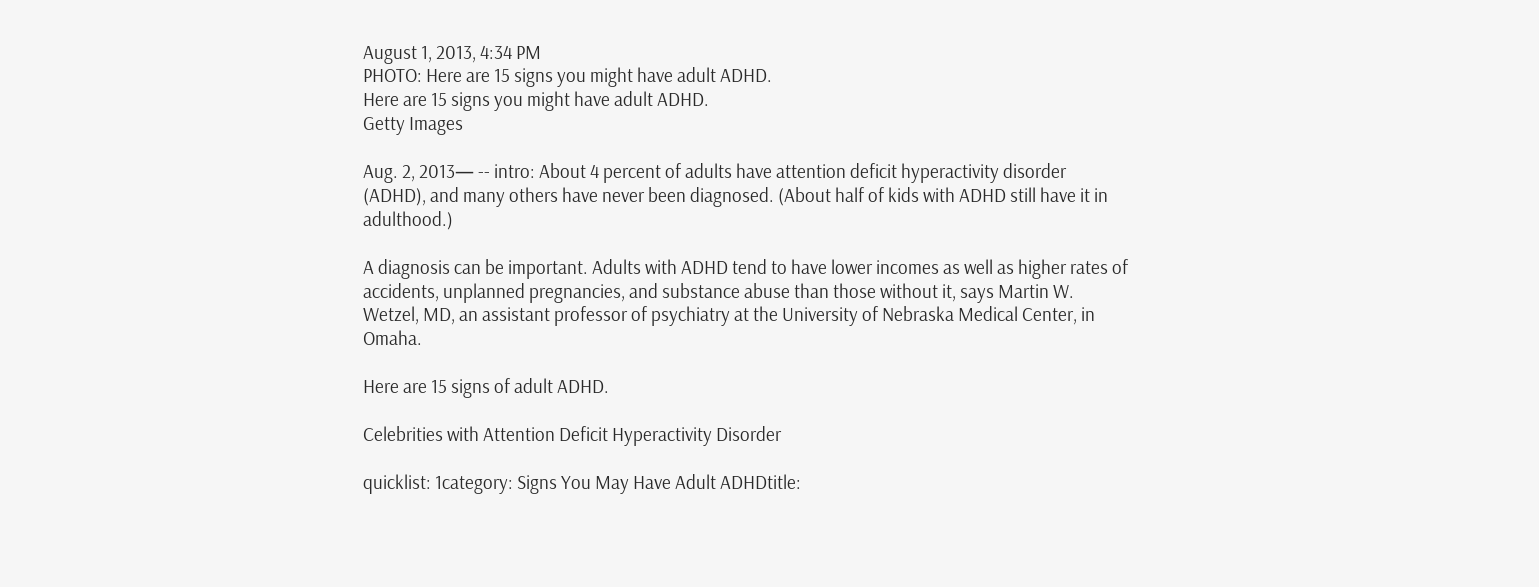August 1, 2013, 4:34 PM
PHOTO: Here are 15 signs you might have adult ADHD.
Here are 15 signs you might have adult ADHD.
Getty Images

Aug. 2, 2013— -- intro: About 4 percent of adults have attention deficit hyperactivity disorder (ADHD), and many others have never been diagnosed. (About half of kids with ADHD still have it in adulthood.)

A diagnosis can be important. Adults with ADHD tend to have lower incomes as well as higher rates of accidents, unplanned pregnancies, and substance abuse than those without it, says Martin W. Wetzel, MD, an assistant professor of psychiatry at the University of Nebraska Medical Center, in Omaha.

Here are 15 signs of adult ADHD.

Celebrities with Attention Deficit Hyperactivity Disorder

quicklist: 1category: Signs You May Have Adult ADHDtitle: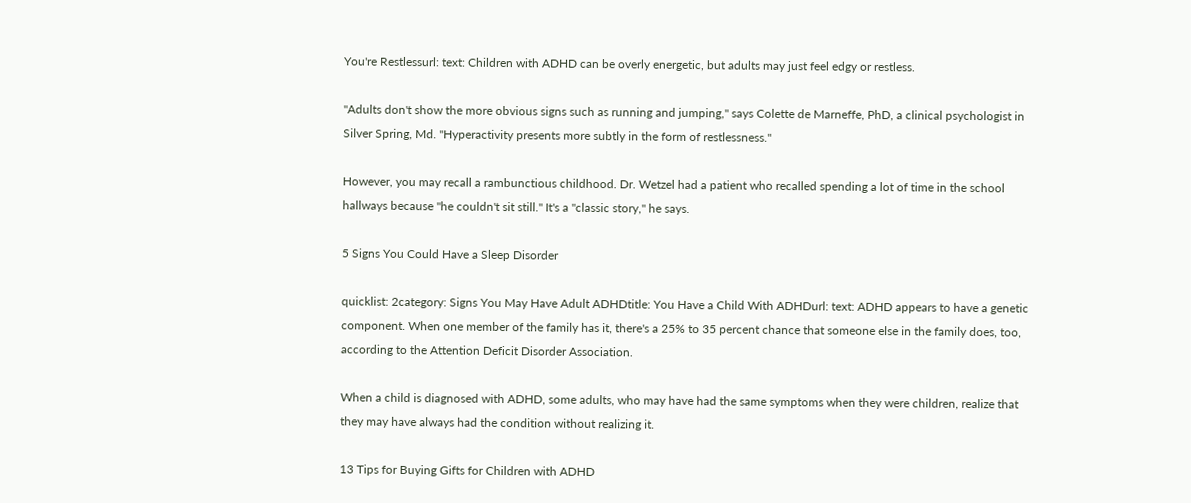You're Restlessurl: text: Children with ADHD can be overly energetic, but adults may just feel edgy or restless.

"Adults don't show the more obvious signs such as running and jumping," says Colette de Marneffe, PhD, a clinical psychologist in Silver Spring, Md. "Hyperactivity presents more subtly in the form of restlessness."

However, you may recall a rambunctious childhood. Dr. Wetzel had a patient who recalled spending a lot of time in the school hallways because "he couldn't sit still." It's a "classic story," he says.

5 Signs You Could Have a Sleep Disorder

quicklist: 2category: Signs You May Have Adult ADHDtitle: You Have a Child With ADHDurl: text: ADHD appears to have a genetic component. When one member of the family has it, there's a 25% to 35 percent chance that someone else in the family does, too, according to the Attention Deficit Disorder Association.

When a child is diagnosed with ADHD, some adults, who may have had the same symptoms when they were children, realize that they may have always had the condition without realizing it.

13 Tips for Buying Gifts for Children with ADHD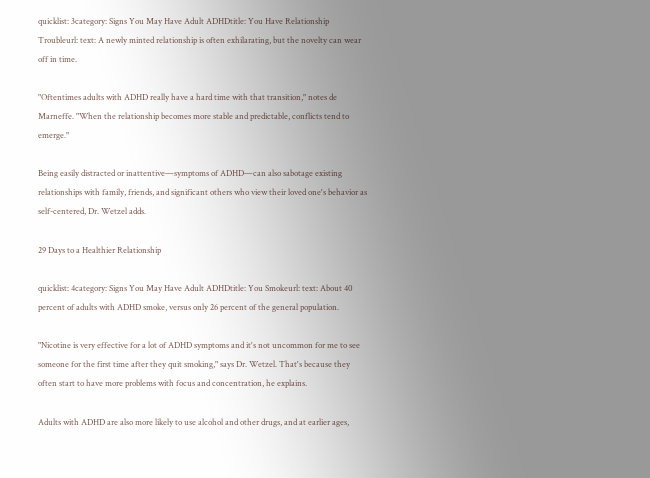quicklist: 3category: Signs You May Have Adult ADHDtitle: You Have Relationship Troubleurl: text: A newly minted relationship is often exhilarating, but the novelty can wear off in time.

"Oftentimes adults with ADHD really have a hard time with that transition," notes de Marneffe. "When the relationship becomes more stable and predictable, conflicts tend to emerge."

Being easily distracted or inattentive—symptoms of ADHD—can also sabotage existing relationships with family, friends, and significant others who view their loved one's behavior as self-centered, Dr. Wetzel adds.

29 Days to a Healthier Relationship

quicklist: 4category: Signs You May Have Adult ADHDtitle: You Smokeurl: text: About 40 percent of adults with ADHD smoke, versus only 26 percent of the general population.

"Nicotine is very effective for a lot of ADHD symptoms and it's not uncommon for me to see someone for the first time after they quit smoking," says Dr. Wetzel. That's because they often start to have more problems with focus and concentration, he explains.

Adults with ADHD are also more likely to use alcohol and other drugs, and at earlier ages,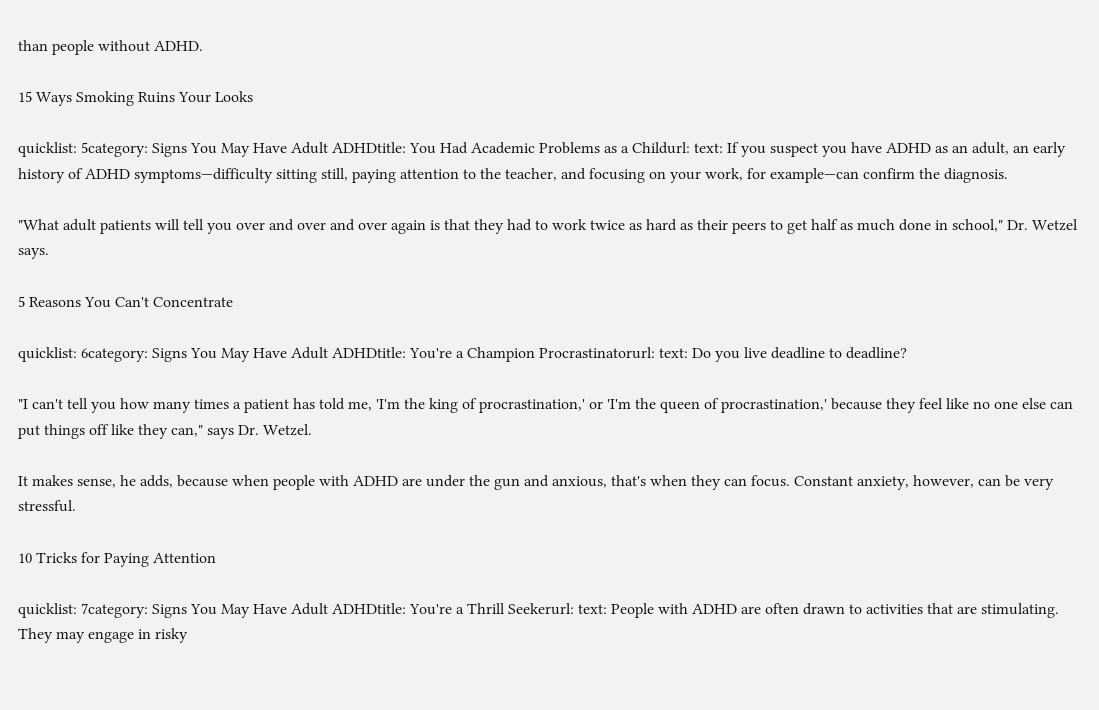than people without ADHD.

15 Ways Smoking Ruins Your Looks

quicklist: 5category: Signs You May Have Adult ADHDtitle: You Had Academic Problems as a Childurl: text: If you suspect you have ADHD as an adult, an early history of ADHD symptoms—difficulty sitting still, paying attention to the teacher, and focusing on your work, for example—can confirm the diagnosis.

"What adult patients will tell you over and over and over again is that they had to work twice as hard as their peers to get half as much done in school," Dr. Wetzel says.

5 Reasons You Can't Concentrate

quicklist: 6category: Signs You May Have Adult ADHDtitle: You're a Champion Procrastinatorurl: text: Do you live deadline to deadline?

"I can't tell you how many times a patient has told me, 'I'm the king of procrastination,' or 'I'm the queen of procrastination,' because they feel like no one else can put things off like they can," says Dr. Wetzel.

It makes sense, he adds, because when people with ADHD are under the gun and anxious, that's when they can focus. Constant anxiety, however, can be very stressful.

10 Tricks for Paying Attention

quicklist: 7category: Signs You May Have Adult ADHDtitle: You're a Thrill Seekerurl: text: People with ADHD are often drawn to activities that are stimulating. They may engage in risky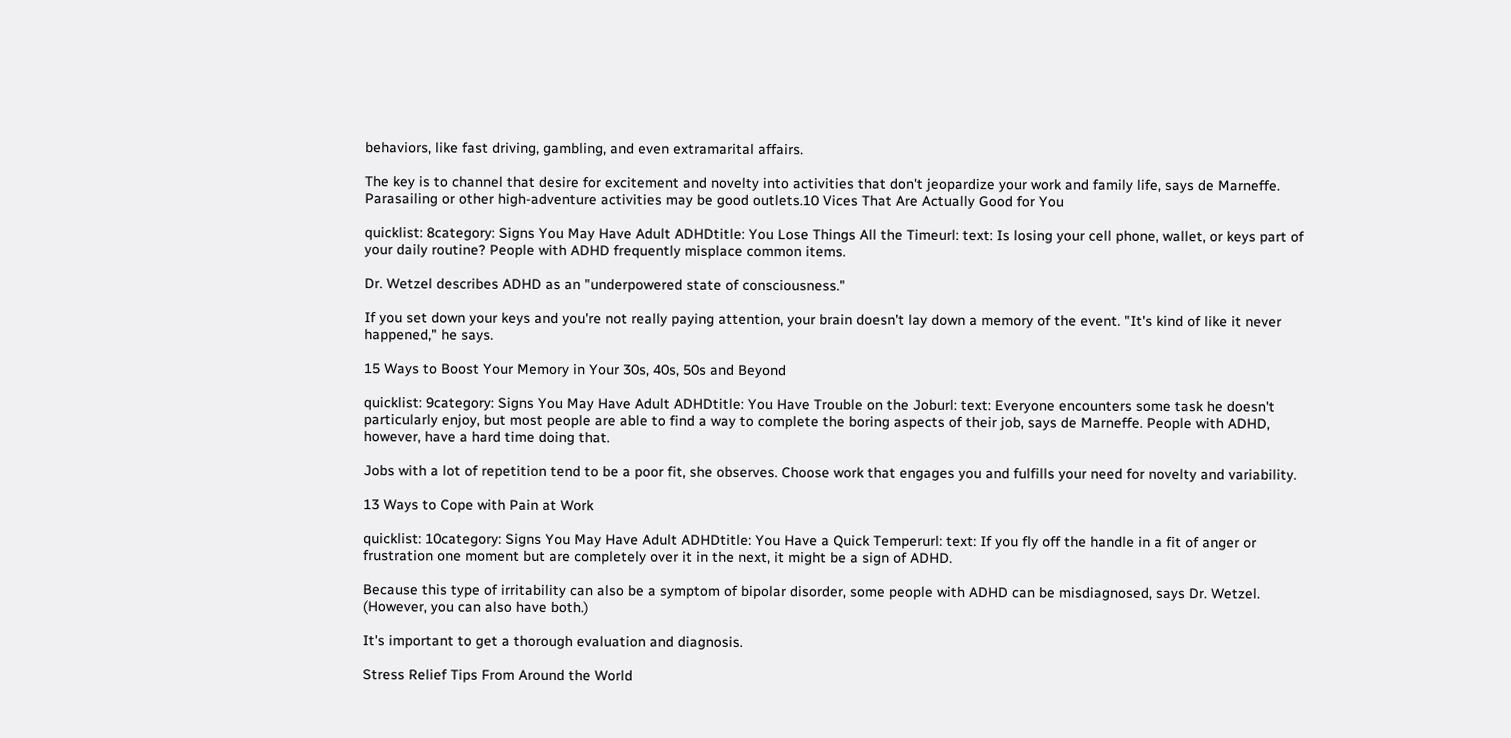behaviors, like fast driving, gambling, and even extramarital affairs.

The key is to channel that desire for excitement and novelty into activities that don't jeopardize your work and family life, says de Marneffe. Parasailing or other high-adventure activities may be good outlets.10 Vices That Are Actually Good for You

quicklist: 8category: Signs You May Have Adult ADHDtitle: You Lose Things All the Timeurl: text: Is losing your cell phone, wallet, or keys part of your daily routine? People with ADHD frequently misplace common items.

Dr. Wetzel describes ADHD as an "underpowered state of consciousness."

If you set down your keys and you're not really paying attention, your brain doesn't lay down a memory of the event. "It's kind of like it never happened," he says.

15 Ways to Boost Your Memory in Your 30s, 40s, 50s and Beyond

quicklist: 9category: Signs You May Have Adult ADHDtitle: You Have Trouble on the Joburl: text: Everyone encounters some task he doesn't particularly enjoy, but most people are able to find a way to complete the boring aspects of their job, says de Marneffe. People with ADHD, however, have a hard time doing that.

Jobs with a lot of repetition tend to be a poor fit, she observes. Choose work that engages you and fulfills your need for novelty and variability.

13 Ways to Cope with Pain at Work

quicklist: 10category: Signs You May Have Adult ADHDtitle: You Have a Quick Temperurl: text: If you fly off the handle in a fit of anger or frustration one moment but are completely over it in the next, it might be a sign of ADHD.

Because this type of irritability can also be a symptom of bipolar disorder, some people with ADHD can be misdiagnosed, says Dr. Wetzel. (However, you can also have both.)

It's important to get a thorough evaluation and diagnosis.

Stress Relief Tips From Around the World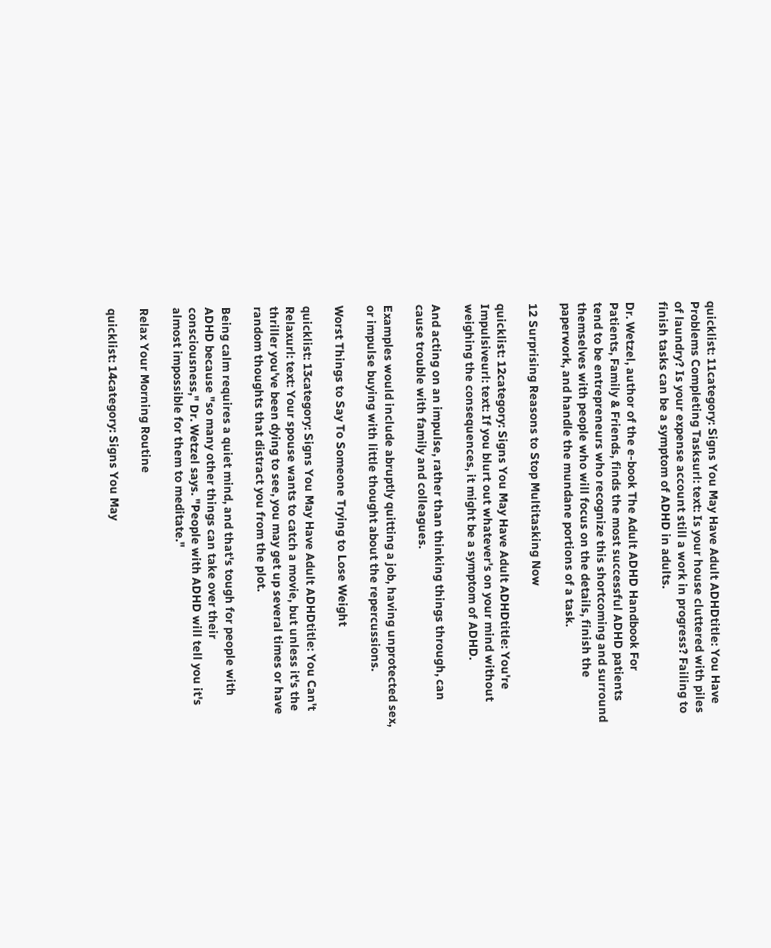quicklist: 11category: Signs You May Have Adult ADHDtitle: You Have Problems Completing Tasksurl: text: Is your house cluttered with piles of laundry? Is your expense account still a work in progress? Failing to finish tasks can be a symptom of ADHD in adults.

Dr. Wetzel, author of the e-book The Adult ADHD Handbook For Patients, Family & Friends, finds the most successful ADHD patients tend to be entrepreneurs who recognize this shortcoming and surround themselves with people who will focus on the details, finish the paperwork, and handle the mundane portions of a task.

12 Surprising Reasons to Stop Multitasking Now

quicklist: 12category: Signs You May Have Adult ADHDtitle: You're Impulsiveurl: text: If you blurt out whatever's on your mind without weighing the consequences, it might be a symptom of ADHD.

And acting on an impulse, rather than thinking things through, can cause trouble with family and colleagues.

Examples would include abruptly quitting a job, having unprotected sex, or impulse buying with little thought about the repercussions.

Worst Things to Say To Someone Trying to Lose Weight

quicklist: 13category: Signs You May Have Adult ADHDtitle: You Can't Relaxurl: text: Your spouse wants to catch a movie, but unless it's the thriller you've been dying to see, you may get up several times or have random thoughts that distract you from the plot.

Being calm requires a quiet mind, and that's tough for people with ADHD because "so many other things can take over their consciousness," Dr. Wetzel says. "People with ADHD will tell you it's almost impossible for them to meditate."

Relax Your Morning Routine

quicklist: 14category: Signs You May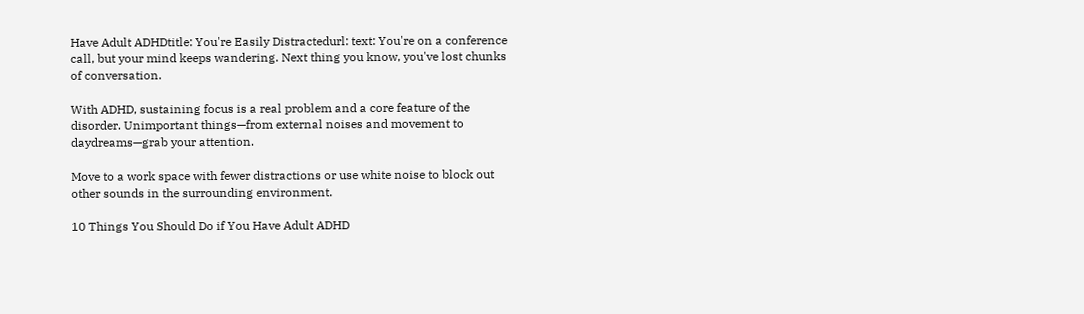Have Adult ADHDtitle: You're Easily Distractedurl: text: You're on a conference call, but your mind keeps wandering. Next thing you know, you've lost chunks of conversation.

With ADHD, sustaining focus is a real problem and a core feature of the disorder. Unimportant things—from external noises and movement to daydreams—grab your attention.

Move to a work space with fewer distractions or use white noise to block out other sounds in the surrounding environment.

10 Things You Should Do if You Have Adult ADHD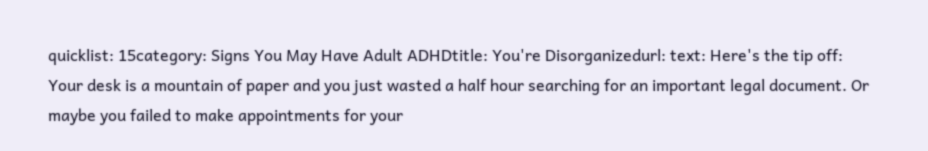quicklist: 15category: Signs You May Have Adult ADHDtitle: You're Disorganizedurl: text: Here's the tip off: Your desk is a mountain of paper and you just wasted a half hour searching for an important legal document. Or maybe you failed to make appointments for your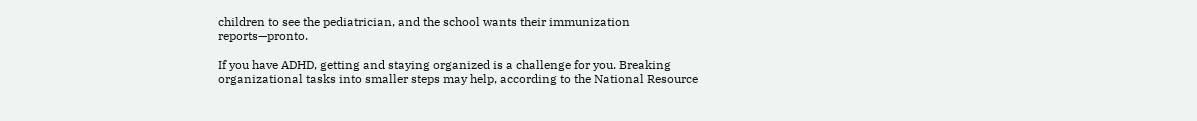children to see the pediatrician, and the school wants their immunization reports—pronto.

If you have ADHD, getting and staying organized is a challenge for you. Breaking organizational tasks into smaller steps may help, according to the National Resource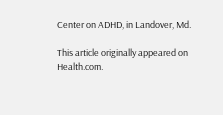Center on ADHD, in Landover, Md.

This article originally appeared on Health.com.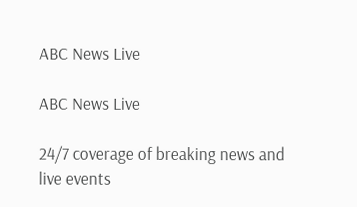ABC News Live

ABC News Live

24/7 coverage of breaking news and live events